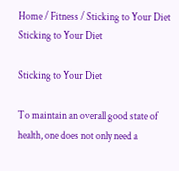Home / Fitness / Sticking to Your Diet
Sticking to Your Diet

Sticking to Your Diet

To maintain an overall good state of health, one does not only need a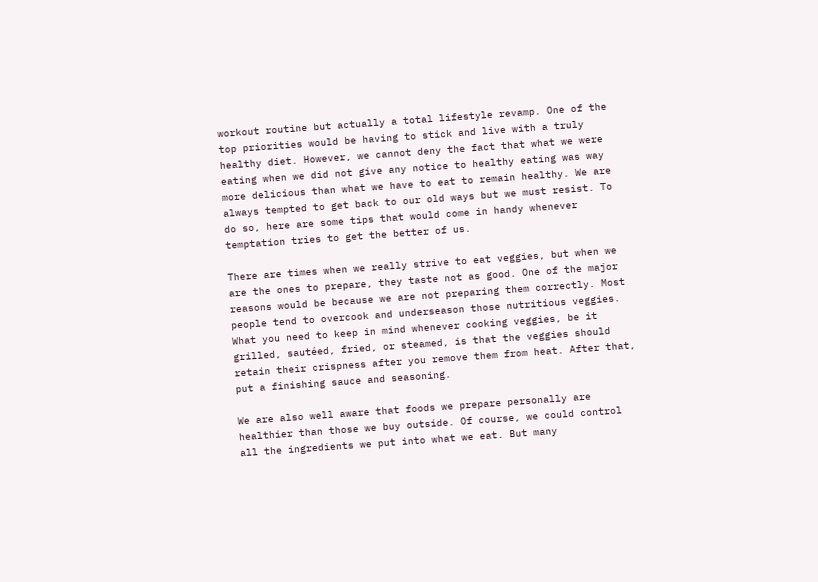workout routine but actually a total lifestyle revamp. One of the top priorities would be having to stick and live with a truly healthy diet. However, we cannot deny the fact that what we were eating when we did not give any notice to healthy eating was way more delicious than what we have to eat to remain healthy. We are always tempted to get back to our old ways but we must resist. To do so, here are some tips that would come in handy whenever temptation tries to get the better of us.

There are times when we really strive to eat veggies, but when we are the ones to prepare, they taste not as good. One of the major reasons would be because we are not preparing them correctly. Most people tend to overcook and underseason those nutritious veggies. What you need to keep in mind whenever cooking veggies, be it grilled, sautéed, fried, or steamed, is that the veggies should retain their crispness after you remove them from heat. After that, put a finishing sauce and seasoning.

We are also well aware that foods we prepare personally are healthier than those we buy outside. Of course, we could control all the ingredients we put into what we eat. But many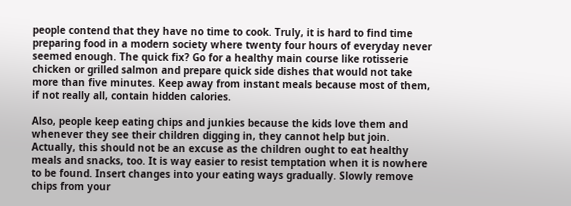people contend that they have no time to cook. Truly, it is hard to find time preparing food in a modern society where twenty four hours of everyday never seemed enough. The quick fix? Go for a healthy main course like rotisserie chicken or grilled salmon and prepare quick side dishes that would not take more than five minutes. Keep away from instant meals because most of them, if not really all, contain hidden calories.

Also, people keep eating chips and junkies because the kids love them and whenever they see their children digging in, they cannot help but join. Actually, this should not be an excuse as the children ought to eat healthy meals and snacks, too. It is way easier to resist temptation when it is nowhere to be found. Insert changes into your eating ways gradually. Slowly remove chips from your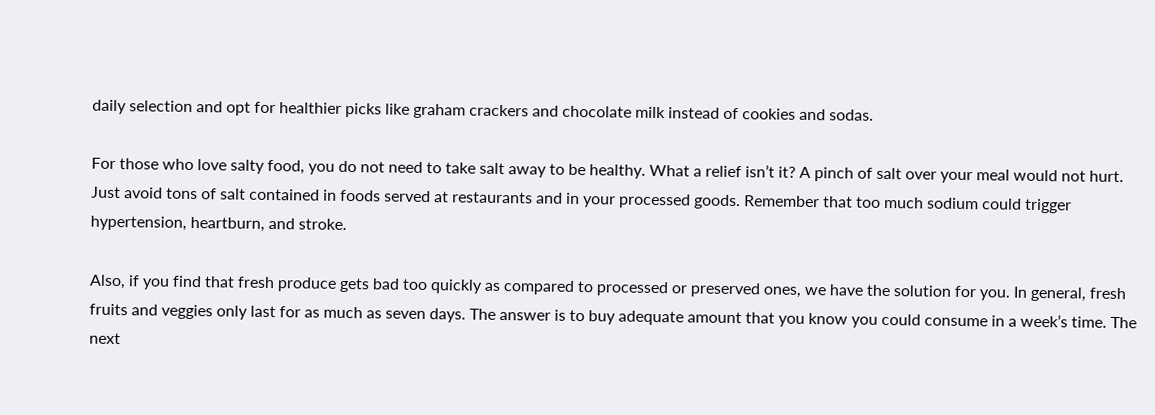daily selection and opt for healthier picks like graham crackers and chocolate milk instead of cookies and sodas.

For those who love salty food, you do not need to take salt away to be healthy. What a relief isn’t it? A pinch of salt over your meal would not hurt. Just avoid tons of salt contained in foods served at restaurants and in your processed goods. Remember that too much sodium could trigger hypertension, heartburn, and stroke.

Also, if you find that fresh produce gets bad too quickly as compared to processed or preserved ones, we have the solution for you. In general, fresh fruits and veggies only last for as much as seven days. The answer is to buy adequate amount that you know you could consume in a week’s time. The next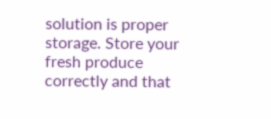solution is proper storage. Store your fresh produce correctly and that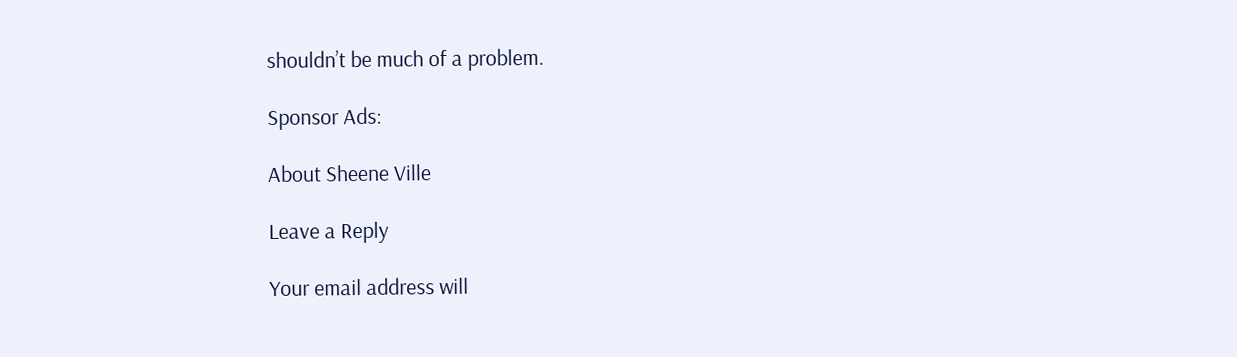shouldn’t be much of a problem.

Sponsor Ads:

About Sheene Ville

Leave a Reply

Your email address will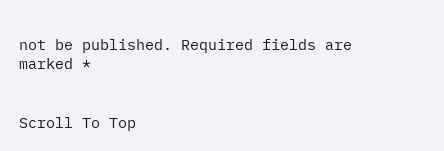not be published. Required fields are marked *


Scroll To Top